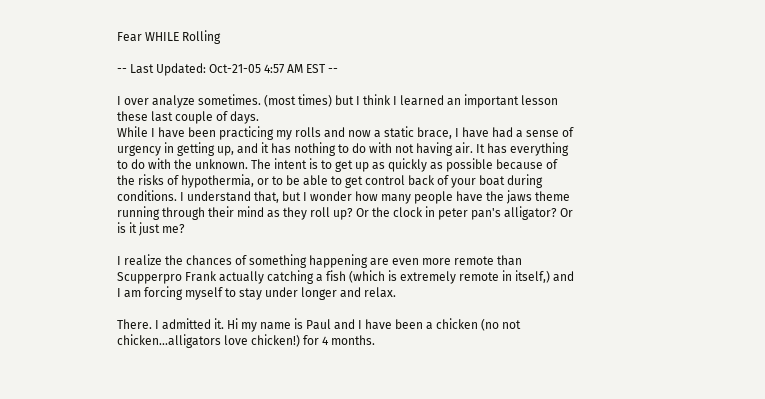Fear WHILE Rolling

-- Last Updated: Oct-21-05 4:57 AM EST --

I over analyze sometimes. (most times) but I think I learned an important lesson these last couple of days.
While I have been practicing my rolls and now a static brace, I have had a sense of urgency in getting up, and it has nothing to do with not having air. It has everything to do with the unknown. The intent is to get up as quickly as possible because of the risks of hypothermia, or to be able to get control back of your boat during conditions. I understand that, but I wonder how many people have the jaws theme running through their mind as they roll up? Or the clock in peter pan's alligator? Or is it just me?

I realize the chances of something happening are even more remote than Scupperpro Frank actually catching a fish (which is extremely remote in itself,) and I am forcing myself to stay under longer and relax.

There. I admitted it. Hi my name is Paul and I have been a chicken (no not chicken...alligators love chicken!) for 4 months.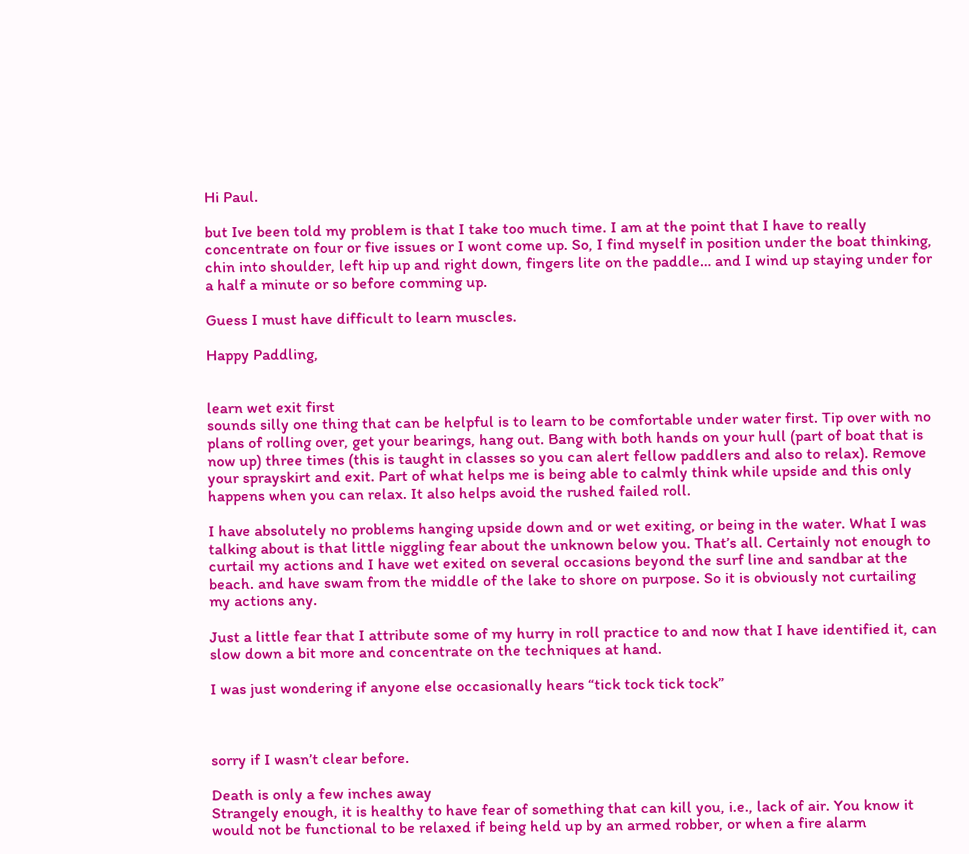Hi Paul.

but Ive been told my problem is that I take too much time. I am at the point that I have to really concentrate on four or five issues or I wont come up. So, I find myself in position under the boat thinking, chin into shoulder, left hip up and right down, fingers lite on the paddle… and I wind up staying under for a half a minute or so before comming up.

Guess I must have difficult to learn muscles.

Happy Paddling,


learn wet exit first
sounds silly one thing that can be helpful is to learn to be comfortable under water first. Tip over with no plans of rolling over, get your bearings, hang out. Bang with both hands on your hull (part of boat that is now up) three times (this is taught in classes so you can alert fellow paddlers and also to relax). Remove your sprayskirt and exit. Part of what helps me is being able to calmly think while upside and this only happens when you can relax. It also helps avoid the rushed failed roll.

I have absolutely no problems hanging upside down and or wet exiting, or being in the water. What I was talking about is that little niggling fear about the unknown below you. That’s all. Certainly not enough to curtail my actions and I have wet exited on several occasions beyond the surf line and sandbar at the beach. and have swam from the middle of the lake to shore on purpose. So it is obviously not curtailing my actions any.

Just a little fear that I attribute some of my hurry in roll practice to and now that I have identified it, can slow down a bit more and concentrate on the techniques at hand.

I was just wondering if anyone else occasionally hears “tick tock tick tock”



sorry if I wasn’t clear before.

Death is only a few inches away
Strangely enough, it is healthy to have fear of something that can kill you, i.e., lack of air. You know it would not be functional to be relaxed if being held up by an armed robber, or when a fire alarm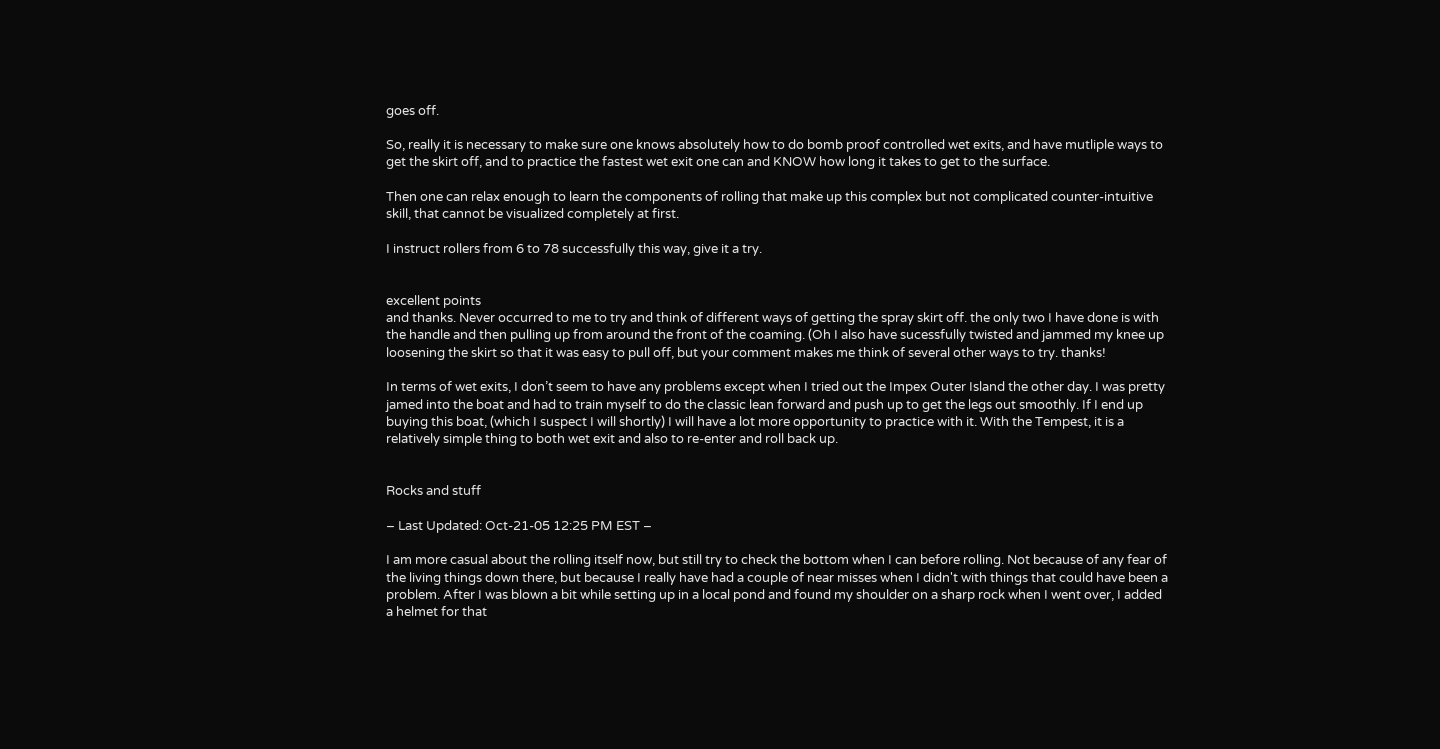goes off.

So, really it is necessary to make sure one knows absolutely how to do bomb proof controlled wet exits, and have mutliple ways to get the skirt off, and to practice the fastest wet exit one can and KNOW how long it takes to get to the surface.

Then one can relax enough to learn the components of rolling that make up this complex but not complicated counter-intuitive skill, that cannot be visualized completely at first.

I instruct rollers from 6 to 78 successfully this way, give it a try.


excellent points
and thanks. Never occurred to me to try and think of different ways of getting the spray skirt off. the only two I have done is with the handle and then pulling up from around the front of the coaming. (Oh I also have sucessfully twisted and jammed my knee up loosening the skirt so that it was easy to pull off, but your comment makes me think of several other ways to try. thanks!

In terms of wet exits, I don’t seem to have any problems except when I tried out the Impex Outer Island the other day. I was pretty jamed into the boat and had to train myself to do the classic lean forward and push up to get the legs out smoothly. If I end up buying this boat, (which I suspect I will shortly) I will have a lot more opportunity to practice with it. With the Tempest, it is a relatively simple thing to both wet exit and also to re-enter and roll back up.


Rocks and stuff

– Last Updated: Oct-21-05 12:25 PM EST –

I am more casual about the rolling itself now, but still try to check the bottom when I can before rolling. Not because of any fear of the living things down there, but because I really have had a couple of near misses when I didn't with things that could have been a problem. After I was blown a bit while setting up in a local pond and found my shoulder on a sharp rock when I went over, I added a helmet for that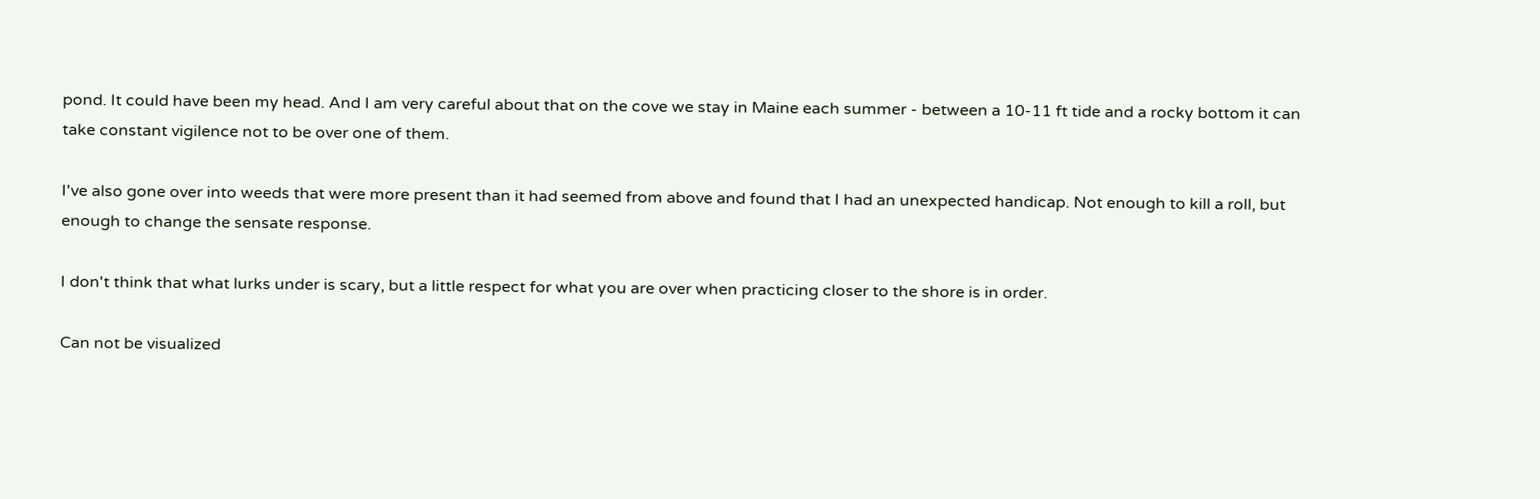pond. It could have been my head. And I am very careful about that on the cove we stay in Maine each summer - between a 10-11 ft tide and a rocky bottom it can take constant vigilence not to be over one of them.

I've also gone over into weeds that were more present than it had seemed from above and found that I had an unexpected handicap. Not enough to kill a roll, but enough to change the sensate response.

I don't think that what lurks under is scary, but a little respect for what you are over when practicing closer to the shore is in order.

Can not be visualized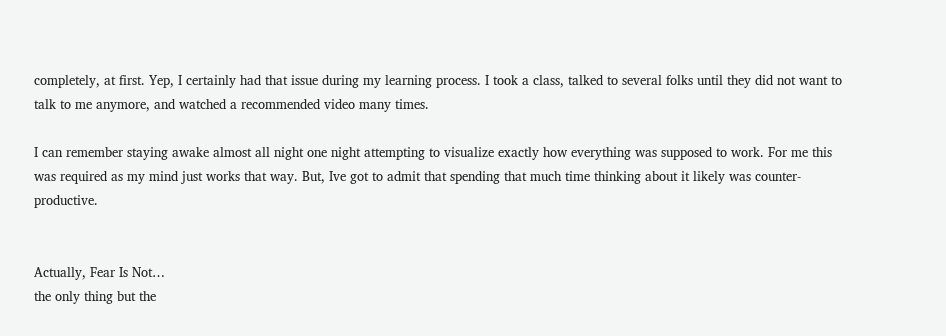completely, at first. Yep, I certainly had that issue during my learning process. I took a class, talked to several folks until they did not want to talk to me anymore, and watched a recommended video many times.

I can remember staying awake almost all night one night attempting to visualize exactly how everything was supposed to work. For me this was required as my mind just works that way. But, Ive got to admit that spending that much time thinking about it likely was counter-productive.


Actually, Fear Is Not…
the only thing but the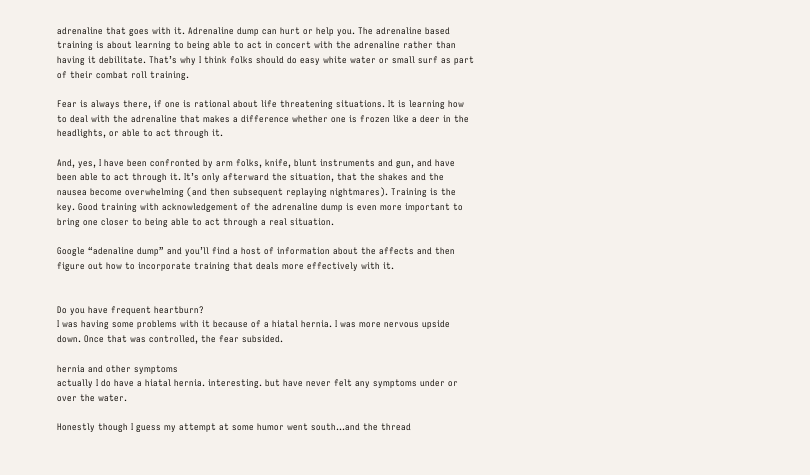adrenaline that goes with it. Adrenaline dump can hurt or help you. The adrenaline based training is about learning to being able to act in concert with the adrenaline rather than having it debilitate. That’s why I think folks should do easy white water or small surf as part of their combat roll training.

Fear is always there, if one is rational about life threatening situations. It is learning how to deal with the adrenaline that makes a difference whether one is frozen like a deer in the headlights, or able to act through it.

And, yes, I have been confronted by arm folks, knife, blunt instruments and gun, and have been able to act through it. It’s only afterward the situation, that the shakes and the nausea become overwhelming (and then subsequent replaying nightmares). Training is the key. Good training with acknowledgement of the adrenaline dump is even more important to bring one closer to being able to act through a real situation.

Google “adenaline dump” and you’ll find a host of information about the affects and then figure out how to incorporate training that deals more effectively with it.


Do you have frequent heartburn?
I was having some problems with it because of a hiatal hernia. I was more nervous upside down. Once that was controlled, the fear subsided.

hernia and other symptoms
actually I do have a hiatal hernia. interesting. but have never felt any symptoms under or over the water.

Honestly though I guess my attempt at some humor went south…and the thread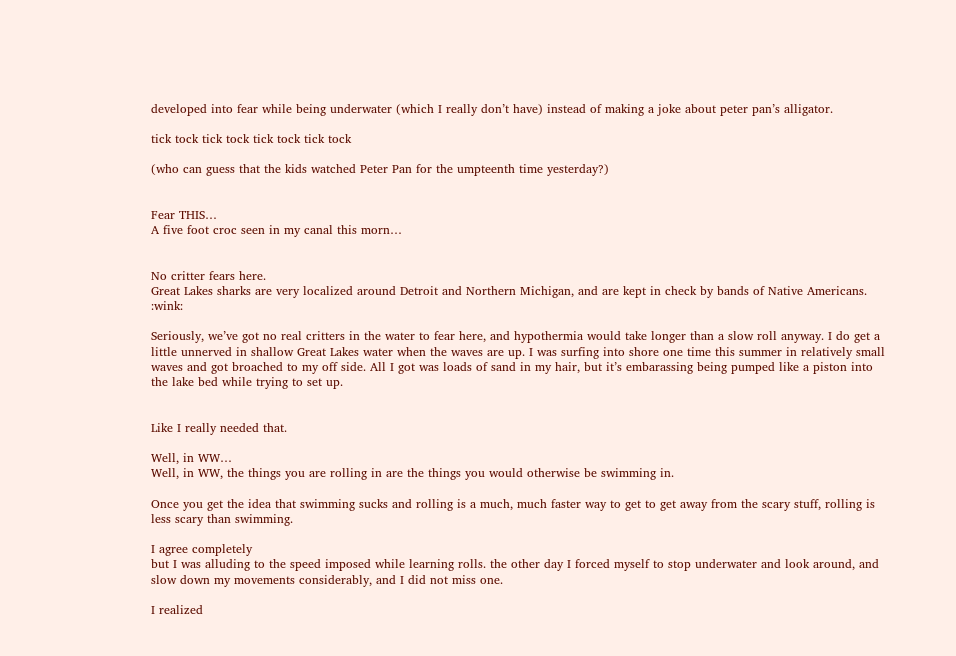developed into fear while being underwater (which I really don’t have) instead of making a joke about peter pan’s alligator.

tick tock tick tock tick tock tick tock

(who can guess that the kids watched Peter Pan for the umpteenth time yesterday?)


Fear THIS…
A five foot croc seen in my canal this morn…


No critter fears here.
Great Lakes sharks are very localized around Detroit and Northern Michigan, and are kept in check by bands of Native Americans. :wink:

Seriously, we’ve got no real critters in the water to fear here, and hypothermia would take longer than a slow roll anyway. I do get a little unnerved in shallow Great Lakes water when the waves are up. I was surfing into shore one time this summer in relatively small waves and got broached to my off side. All I got was loads of sand in my hair, but it’s embarassing being pumped like a piston into the lake bed while trying to set up.


Like I really needed that.

Well, in WW…
Well, in WW, the things you are rolling in are the things you would otherwise be swimming in.

Once you get the idea that swimming sucks and rolling is a much, much faster way to get to get away from the scary stuff, rolling is less scary than swimming.

I agree completely
but I was alluding to the speed imposed while learning rolls. the other day I forced myself to stop underwater and look around, and slow down my movements considerably, and I did not miss one.

I realized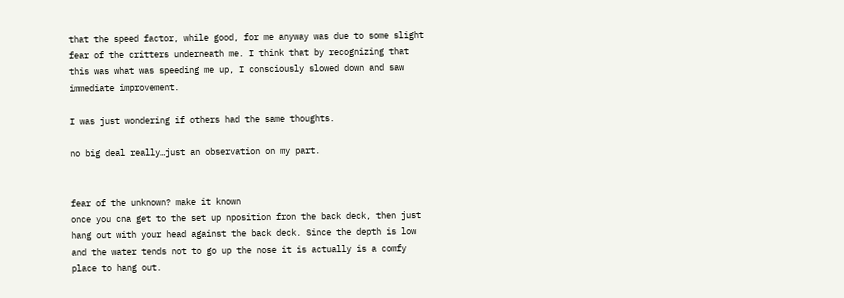that the speed factor, while good, for me anyway was due to some slight fear of the critters underneath me. I think that by recognizing that this was what was speeding me up, I consciously slowed down and saw immediate improvement.

I was just wondering if others had the same thoughts.

no big deal really…just an observation on my part.


fear of the unknown? make it known
once you cna get to the set up nposition fron the back deck, then just hang out with your head against the back deck. Since the depth is low and the water tends not to go up the nose it is actually is a comfy place to hang out.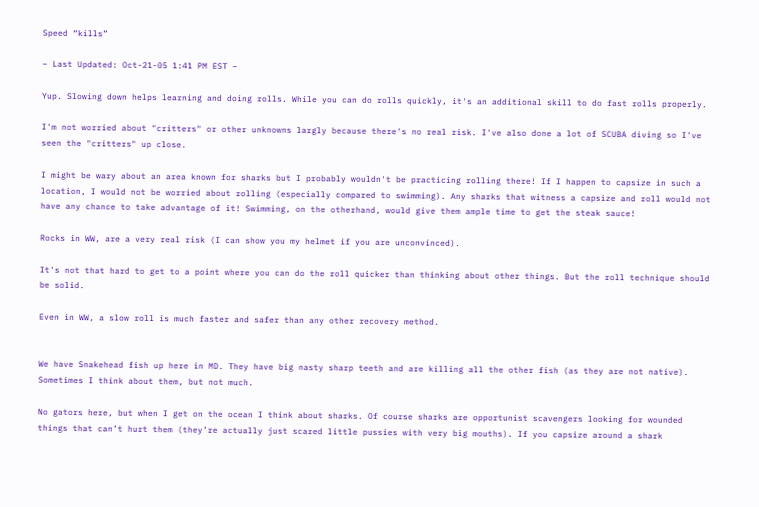Speed “kills”

– Last Updated: Oct-21-05 1:41 PM EST –

Yup. Slowing down helps learning and doing rolls. While you can do rolls quickly, it's an additional skill to do fast rolls properly.

I'm not worried about "critters" or other unknowns largly because there's no real risk. I've also done a lot of SCUBA diving so I've seen the "critters" up close.

I might be wary about an area known for sharks but I probably wouldn't be practicing rolling there! If I happen to capsize in such a location, I would not be worried about rolling (especially compared to swimming). Any sharks that witness a capsize and roll would not have any chance to take advantage of it! Swimming, on the otherhand, would give them ample time to get the steak sauce!

Rocks in WW, are a very real risk (I can show you my helmet if you are unconvinced).

It's not that hard to get to a point where you can do the roll quicker than thinking about other things. But the roll technique should be solid.

Even in WW, a slow roll is much faster and safer than any other recovery method.


We have Snakehead fish up here in MD. They have big nasty sharp teeth and are killing all the other fish (as they are not native). Sometimes I think about them, but not much.

No gators here, but when I get on the ocean I think about sharks. Of course sharks are opportunist scavengers looking for wounded things that can’t hurt them (they’re actually just scared little pussies with very big mouths). If you capsize around a shark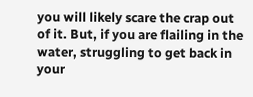you will likely scare the crap out of it. But, if you are flailing in the water, struggling to get back in your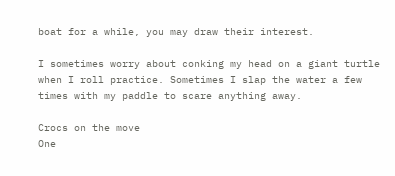boat for a while, you may draw their interest.

I sometimes worry about conking my head on a giant turtle when I roll practice. Sometimes I slap the water a few times with my paddle to scare anything away.

Crocs on the move
One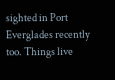sighted in Port Everglades recently too. Things live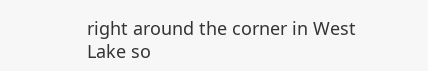right around the corner in West Lake so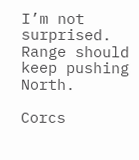I’m not surprised. Range should keep pushing North.

Corcs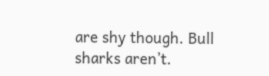are shy though. Bull sharks aren’t.